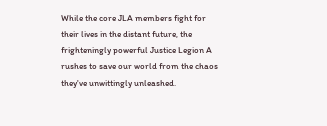While the core JLA members fight for their lives in the distant future, the frighteningly powerful Justice Legion A rushes to save our world from the chaos they've unwittingly unleashed.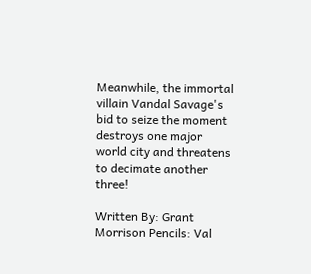Meanwhile, the immortal villain Vandal Savage's bid to seize the moment destroys one major world city and threatens to decimate another three!

Written By: Grant Morrison Pencils: Val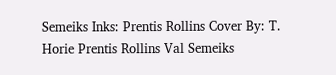Semeiks Inks: Prentis Rollins Cover By: T. Horie Prentis Rollins Val Semeiks